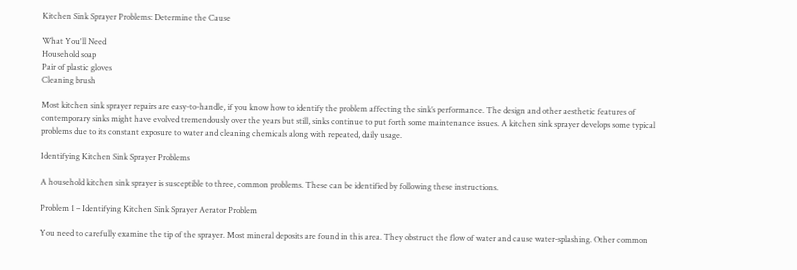Kitchen Sink Sprayer Problems: Determine the Cause

What You'll Need
Household soap
Pair of plastic gloves
Cleaning brush

Most kitchen sink sprayer repairs are easy-to-handle, if you know how to identify the problem affecting the sink’s performance. The design and other aesthetic features of contemporary sinks might have evolved tremendously over the years but still, sinks continue to put forth some maintenance issues. A kitchen sink sprayer develops some typical problems due to its constant exposure to water and cleaning chemicals along with repeated, daily usage.

Identifying Kitchen Sink Sprayer Problems

A household kitchen sink sprayer is susceptible to three, common problems. These can be identified by following these instructions.

Problem 1 – Identifying Kitchen Sink Sprayer Aerator Problem

You need to carefully examine the tip of the sprayer. Most mineral deposits are found in this area. They obstruct the flow of water and cause water-splashing. Other common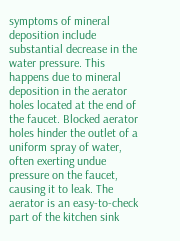symptoms of mineral deposition include substantial decrease in the water pressure. This happens due to mineral deposition in the aerator holes located at the end of the faucet. Blocked aerator holes hinder the outlet of a uniform spray of water, often exerting undue pressure on the faucet, causing it to leak. The aerator is an easy-to-check part of the kitchen sink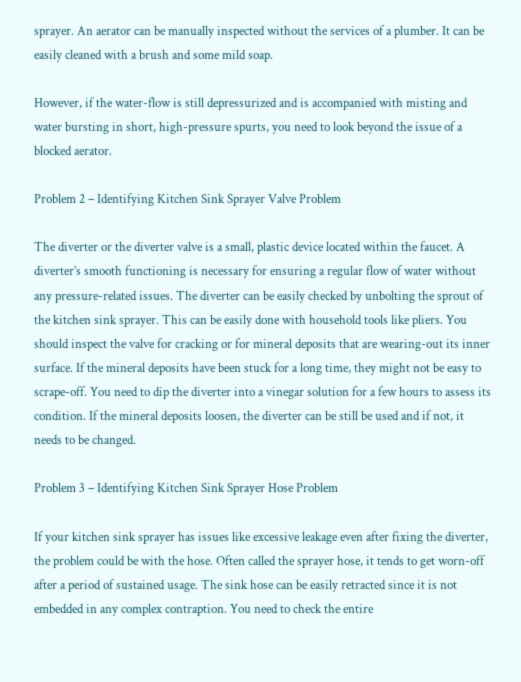sprayer. An aerator can be manually inspected without the services of a plumber. It can be easily cleaned with a brush and some mild soap.

However, if the water-flow is still depressurized and is accompanied with misting and water bursting in short, high-pressure spurts, you need to look beyond the issue of a blocked aerator.

Problem 2 – Identifying Kitchen Sink Sprayer Valve Problem

The diverter or the diverter valve is a small, plastic device located within the faucet. A diverter’s smooth functioning is necessary for ensuring a regular flow of water without any pressure-related issues. The diverter can be easily checked by unbolting the sprout of the kitchen sink sprayer. This can be easily done with household tools like pliers. You should inspect the valve for cracking or for mineral deposits that are wearing-out its inner surface. If the mineral deposits have been stuck for a long time, they might not be easy to scrape-off. You need to dip the diverter into a vinegar solution for a few hours to assess its condition. If the mineral deposits loosen, the diverter can be still be used and if not, it needs to be changed.

Problem 3 – Identifying Kitchen Sink Sprayer Hose Problem

If your kitchen sink sprayer has issues like excessive leakage even after fixing the diverter, the problem could be with the hose. Often called the sprayer hose, it tends to get worn-off after a period of sustained usage. The sink hose can be easily retracted since it is not embedded in any complex contraption. You need to check the entire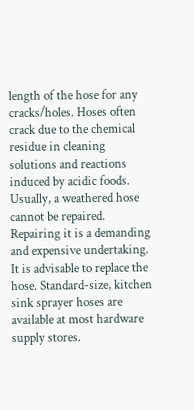length of the hose for any cracks/holes. Hoses often crack due to the chemical residue in cleaning solutions and reactions induced by acidic foods. Usually, a weathered hose cannot be repaired. Repairing it is a demanding and expensive undertaking. It is advisable to replace the hose. Standard-size, kitchen sink sprayer hoses are available at most hardware supply stores.